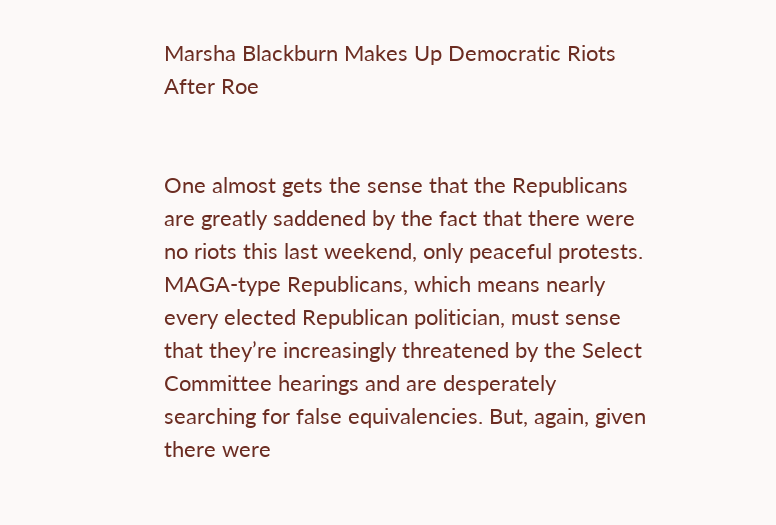Marsha Blackburn Makes Up Democratic Riots After Roe


One almost gets the sense that the Republicans are greatly saddened by the fact that there were no riots this last weekend, only peaceful protests. MAGA-type Republicans, which means nearly every elected Republican politician, must sense that they’re increasingly threatened by the Select Committee hearings and are desperately searching for false equivalencies. But, again, given there were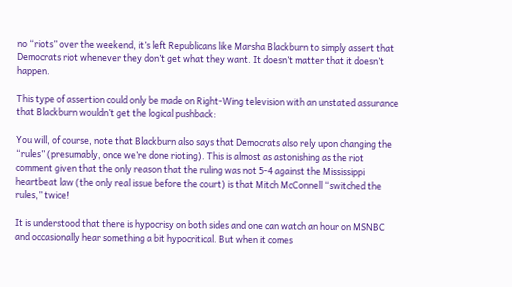no “riots” over the weekend, it’s left Republicans like Marsha Blackburn to simply assert that Democrats riot whenever they don’t get what they want. It doesn’t matter that it doesn’t happen.

This type of assertion could only be made on Right-Wing television with an unstated assurance that Blackburn wouldn’t get the logical pushback:

You will, of course, note that Blackburn also says that Democrats also rely upon changing the “rules” (presumably, once we’re done rioting). This is almost as astonishing as the riot comment given that the only reason that the ruling was not 5-4 against the Mississippi heartbeat law (the only real issue before the court) is that Mitch McConnell “switched the rules,” twice!

It is understood that there is hypocrisy on both sides and one can watch an hour on MSNBC and occasionally hear something a bit hypocritical. But when it comes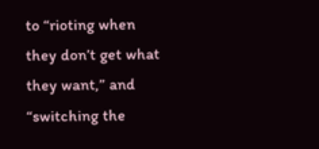to “rioting when they don’t get what they want,” and “switching the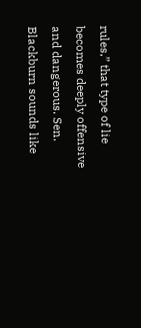rules,” that type of lie becomes deeply offensive and dangerous. Sen. Blackburn sounds like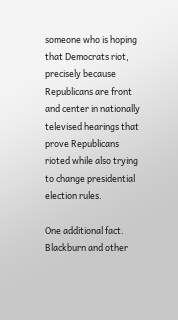someone who is hoping that Democrats riot, precisely because Republicans are front and center in nationally televised hearings that prove Republicans rioted while also trying to change presidential election rules.

One additional fact. Blackburn and other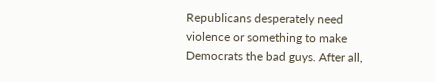Republicans desperately need violence or something to make Democrats the bad guys. After all,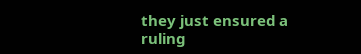they just ensured a ruling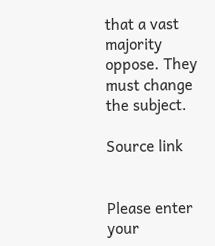that a vast majority oppose. They must change the subject.

Source link


Please enter your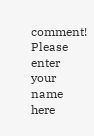comment!
Please enter your name here